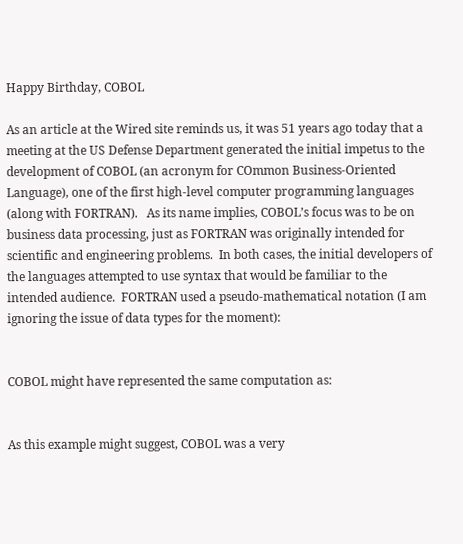Happy Birthday, COBOL

As an article at the Wired site reminds us, it was 51 years ago today that a meeting at the US Defense Department generated the initial impetus to the development of COBOL (an acronym for COmmon Business-Oriented Language), one of the first high-level computer programming languages (along with FORTRAN).   As its name implies, COBOL’s focus was to be on business data processing, just as FORTRAN was originally intended for scientific and engineering problems.  In both cases, the initial developers of the languages attempted to use syntax that would be familiar to the intended audience.  FORTRAN used a pseudo-mathematical notation (I am ignoring the issue of data types for the moment):


COBOL might have represented the same computation as:


As this example might suggest, COBOL was a very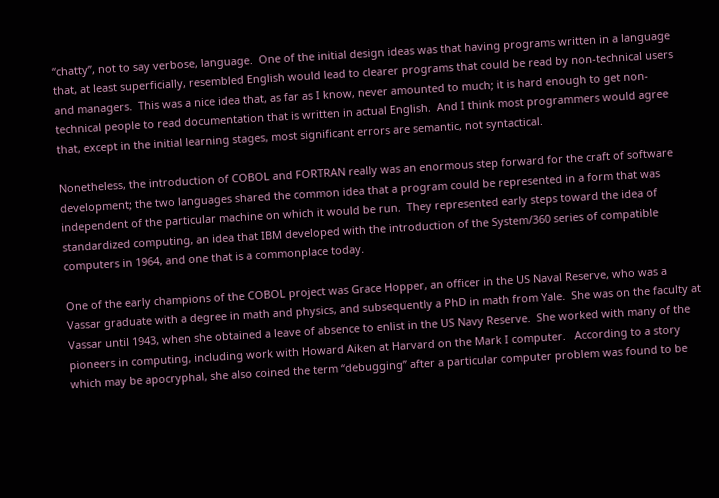“chatty”, not to say verbose, language.  One of the initial design ideas was that having programs written in a language that, at least superficially, resembled English would lead to clearer programs that could be read by non-technical users and managers.  This was a nice idea that, as far as I know, never amounted to much; it is hard enough to get non-technical people to read documentation that is written in actual English.  And I think most programmers would agree that, except in the initial learning stages, most significant errors are semantic, not syntactical.

Nonetheless, the introduction of COBOL and FORTRAN really was an enormous step forward for the craft of software development; the two languages shared the common idea that a program could be represented in a form that was independent of the particular machine on which it would be run.  They represented early steps toward the idea of standardized computing, an idea that IBM developed with the introduction of the System/360 series of compatible computers in 1964, and one that is a commonplace today.

One of the early champions of the COBOL project was Grace Hopper, an officer in the US Naval Reserve, who was a Vassar graduate with a degree in math and physics, and subsequently a PhD in math from Yale.  She was on the faculty at Vassar until 1943, when she obtained a leave of absence to enlist in the US Navy Reserve.  She worked with many of the pioneers in computing, including work with Howard Aiken at Harvard on the Mark I computer.   According to a story which may be apocryphal, she also coined the term “debugging” after a particular computer problem was found to be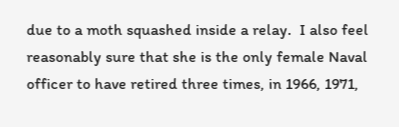due to a moth squashed inside a relay.  I also feel reasonably sure that she is the only female Naval officer to have retired three times, in 1966, 1971,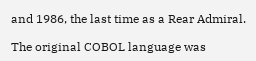and 1986, the last time as a Rear Admiral.

The original COBOL language was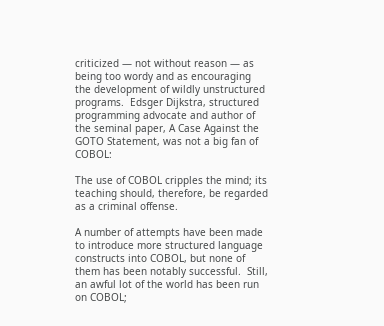criticized — not without reason — as being too wordy and as encouraging the development of wildly unstructured programs.  Edsger Dijkstra, structured programming advocate and author of the seminal paper, A Case Against the GOTO Statement, was not a big fan of COBOL:

The use of COBOL cripples the mind; its teaching should, therefore, be regarded as a criminal offense.

A number of attempts have been made to introduce more structured language constructs into COBOL, but none of them has been notably successful.  Still, an awful lot of the world has been run on COBOL;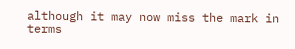although it may now miss the mark in terms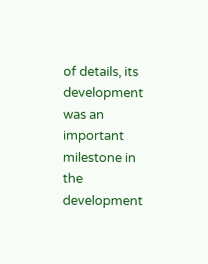of details, its development was an important milestone in the development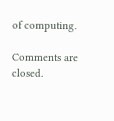of computing.

Comments are closed.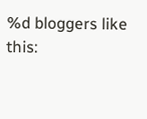%d bloggers like this: